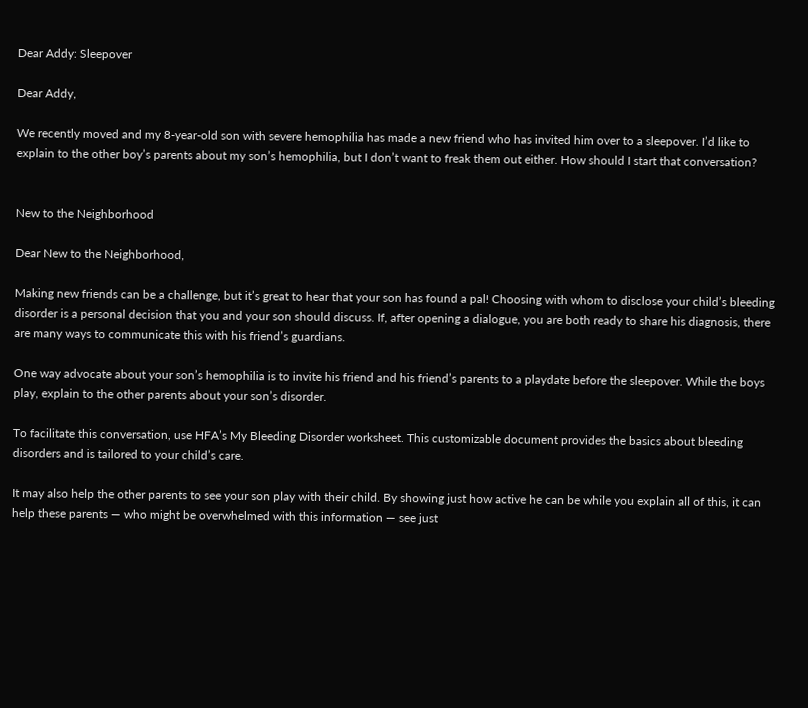Dear Addy: Sleepover

Dear Addy,

We recently moved and my 8-year-old son with severe hemophilia has made a new friend who has invited him over to a sleepover. I’d like to explain to the other boy’s parents about my son’s hemophilia, but I don’t want to freak them out either. How should I start that conversation?


New to the Neighborhood

Dear New to the Neighborhood,

Making new friends can be a challenge, but it’s great to hear that your son has found a pal! Choosing with whom to disclose your child’s bleeding disorder is a personal decision that you and your son should discuss. If, after opening a dialogue, you are both ready to share his diagnosis, there are many ways to communicate this with his friend’s guardians.

One way advocate about your son’s hemophilia is to invite his friend and his friend’s parents to a playdate before the sleepover. While the boys play, explain to the other parents about your son’s disorder.

To facilitate this conversation, use HFA’s My Bleeding Disorder worksheet. This customizable document provides the basics about bleeding disorders and is tailored to your child’s care.

It may also help the other parents to see your son play with their child. By showing just how active he can be while you explain all of this, it can help these parents — who might be overwhelmed with this information — see just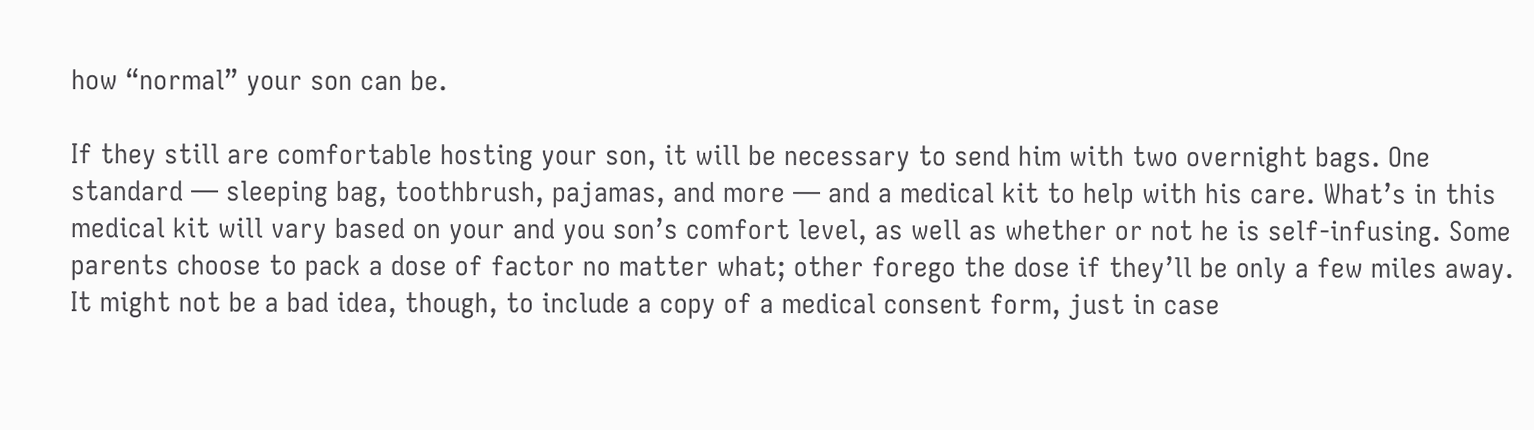how “normal” your son can be.

If they still are comfortable hosting your son, it will be necessary to send him with two overnight bags. One standard — sleeping bag, toothbrush, pajamas, and more — and a medical kit to help with his care. What’s in this medical kit will vary based on your and you son’s comfort level, as well as whether or not he is self-infusing. Some parents choose to pack a dose of factor no matter what; other forego the dose if they’ll be only a few miles away. It might not be a bad idea, though, to include a copy of a medical consent form, just in case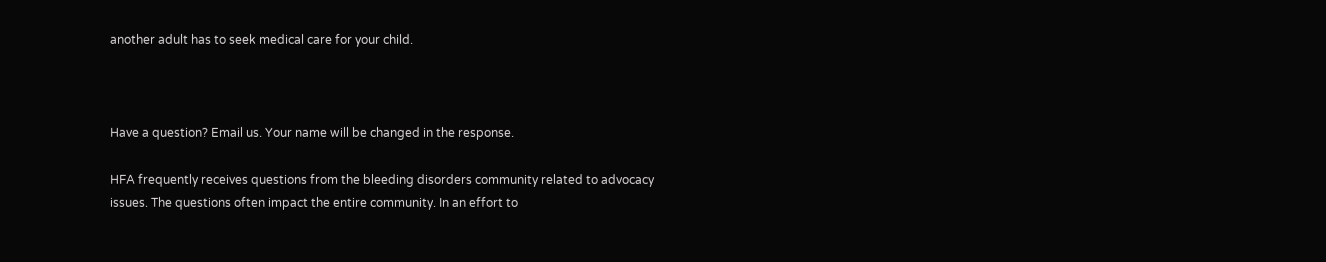another adult has to seek medical care for your child.



Have a question? Email us. Your name will be changed in the response.

HFA frequently receives questions from the bleeding disorders community related to advocacy issues. The questions often impact the entire community. In an effort to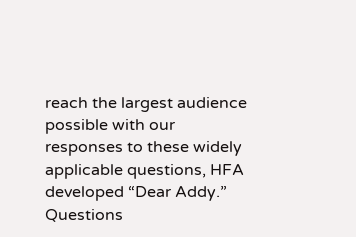reach the largest audience possible with our responses to these widely applicable questions, HFA developed “Dear Addy.” Questions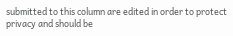submitted to this column are edited in order to protect privacy and should be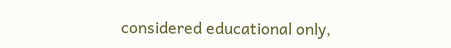considered educational only,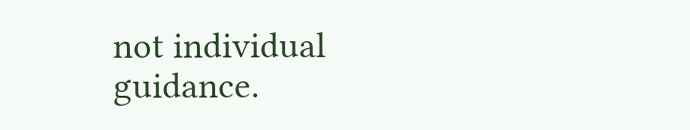not individual guidance.